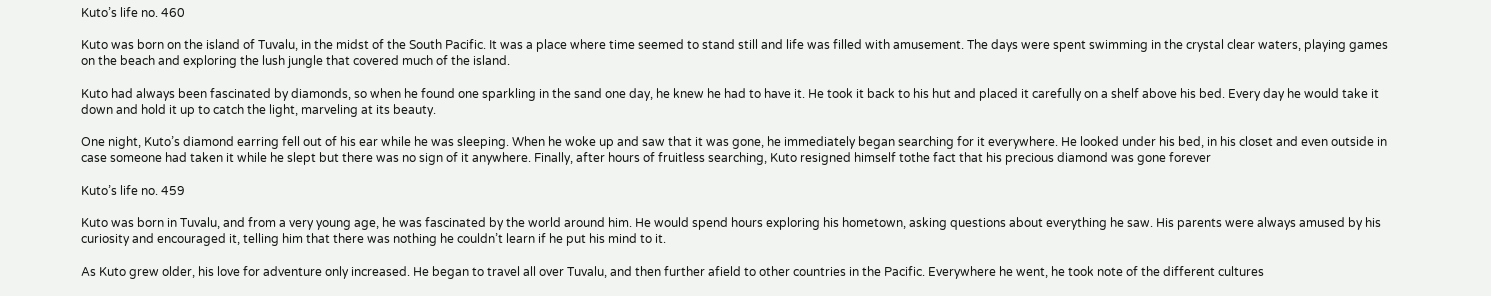Kuto’s life no. 460

Kuto was born on the island of Tuvalu, in the midst of the South Pacific. It was a place where time seemed to stand still and life was filled with amusement. The days were spent swimming in the crystal clear waters, playing games on the beach and exploring the lush jungle that covered much of the island.

Kuto had always been fascinated by diamonds, so when he found one sparkling in the sand one day, he knew he had to have it. He took it back to his hut and placed it carefully on a shelf above his bed. Every day he would take it down and hold it up to catch the light, marveling at its beauty.

One night, Kuto’s diamond earring fell out of his ear while he was sleeping. When he woke up and saw that it was gone, he immediately began searching for it everywhere. He looked under his bed, in his closet and even outside in case someone had taken it while he slept but there was no sign of it anywhere. Finally, after hours of fruitless searching, Kuto resigned himself tothe fact that his precious diamond was gone forever

Kuto’s life no. 459

Kuto was born in Tuvalu, and from a very young age, he was fascinated by the world around him. He would spend hours exploring his hometown, asking questions about everything he saw. His parents were always amused by his curiosity and encouraged it, telling him that there was nothing he couldn’t learn if he put his mind to it.

As Kuto grew older, his love for adventure only increased. He began to travel all over Tuvalu, and then further afield to other countries in the Pacific. Everywhere he went, he took note of the different cultures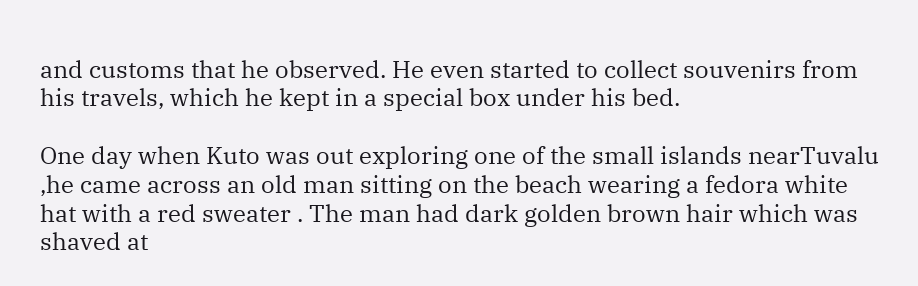and customs that he observed. He even started to collect souvenirs from his travels, which he kept in a special box under his bed.

One day when Kuto was out exploring one of the small islands nearTuvalu ,he came across an old man sitting on the beach wearing a fedora white hat with a red sweater . The man had dark golden brown hair which was shaved at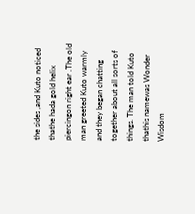the sides ,and Kuto noticed thathe hada gold helix piercingon right ear .The old man greeted Kuto warmly and they began chatting together about all sorts of things. The man told Kuto thathis namewas Wonder Wisdom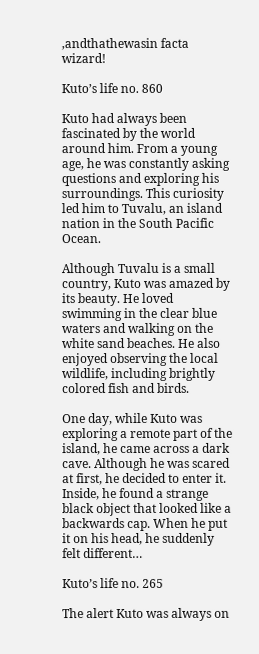,andthathewasin facta wizard!

Kuto’s life no. 860

Kuto had always been fascinated by the world around him. From a young age, he was constantly asking questions and exploring his surroundings. This curiosity led him to Tuvalu, an island nation in the South Pacific Ocean.

Although Tuvalu is a small country, Kuto was amazed by its beauty. He loved swimming in the clear blue waters and walking on the white sand beaches. He also enjoyed observing the local wildlife, including brightly colored fish and birds.

One day, while Kuto was exploring a remote part of the island, he came across a dark cave. Although he was scared at first, he decided to enter it. Inside, he found a strange black object that looked like a backwards cap. When he put it on his head, he suddenly felt different…

Kuto’s life no. 265

The alert Kuto was always on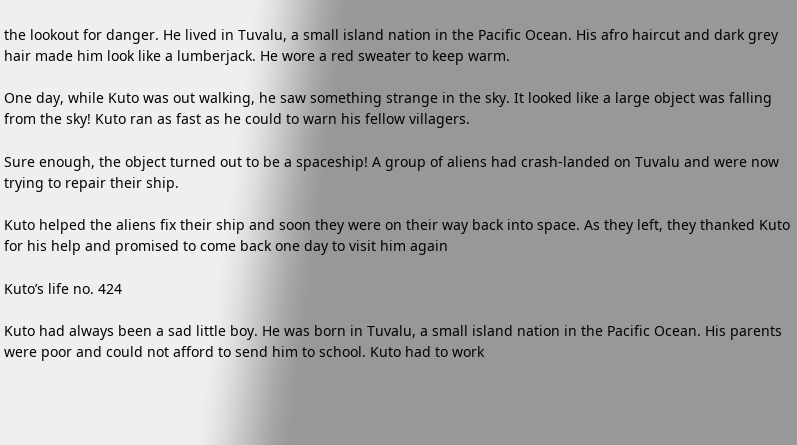the lookout for danger. He lived in Tuvalu, a small island nation in the Pacific Ocean. His afro haircut and dark grey hair made him look like a lumberjack. He wore a red sweater to keep warm.

One day, while Kuto was out walking, he saw something strange in the sky. It looked like a large object was falling from the sky! Kuto ran as fast as he could to warn his fellow villagers.

Sure enough, the object turned out to be a spaceship! A group of aliens had crash-landed on Tuvalu and were now trying to repair their ship.

Kuto helped the aliens fix their ship and soon they were on their way back into space. As they left, they thanked Kuto for his help and promised to come back one day to visit him again

Kuto’s life no. 424

Kuto had always been a sad little boy. He was born in Tuvalu, a small island nation in the Pacific Ocean. His parents were poor and could not afford to send him to school. Kuto had to work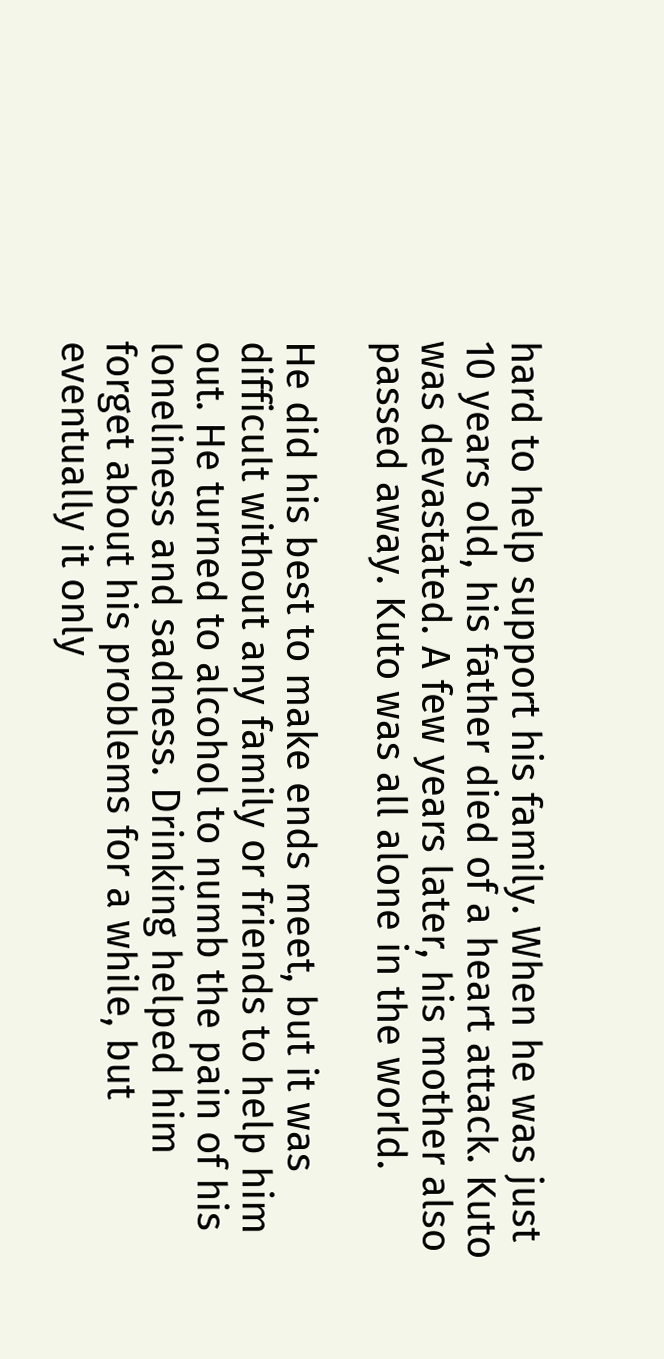hard to help support his family. When he was just 10 years old, his father died of a heart attack. Kuto was devastated. A few years later, his mother also passed away. Kuto was all alone in the world.

He did his best to make ends meet, but it was difficult without any family or friends to help him out. He turned to alcohol to numb the pain of his loneliness and sadness. Drinking helped him forget about his problems for a while, but eventually it only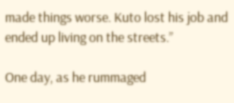made things worse. Kuto lost his job and ended up living on the streets.”

One day, as he rummaged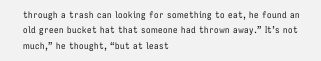through a trash can looking for something to eat, he found an old green bucket hat that someone had thrown away.” It’s not much,” he thought, “but at least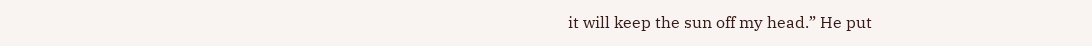it will keep the sun off my head.” He put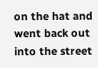on the hat and went back out into the street